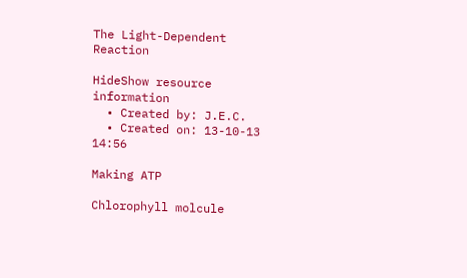The Light-Dependent Reaction

HideShow resource information
  • Created by: J.E.C.
  • Created on: 13-10-13 14:56

Making ATP

Chlorophyll molcule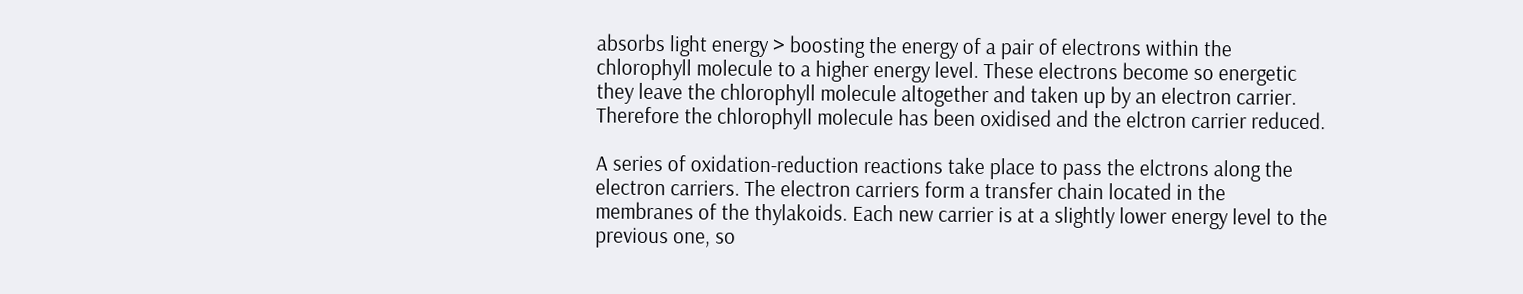absorbs light energy > boosting the energy of a pair of electrons within the chlorophyll molecule to a higher energy level. These electrons become so energetic they leave the chlorophyll molecule altogether and taken up by an electron carrier. Therefore the chlorophyll molecule has been oxidised and the elctron carrier reduced.

A series of oxidation-reduction reactions take place to pass the elctrons along the electron carriers. The electron carriers form a transfer chain located in the membranes of the thylakoids. Each new carrier is at a slightly lower energy level to the previous one, so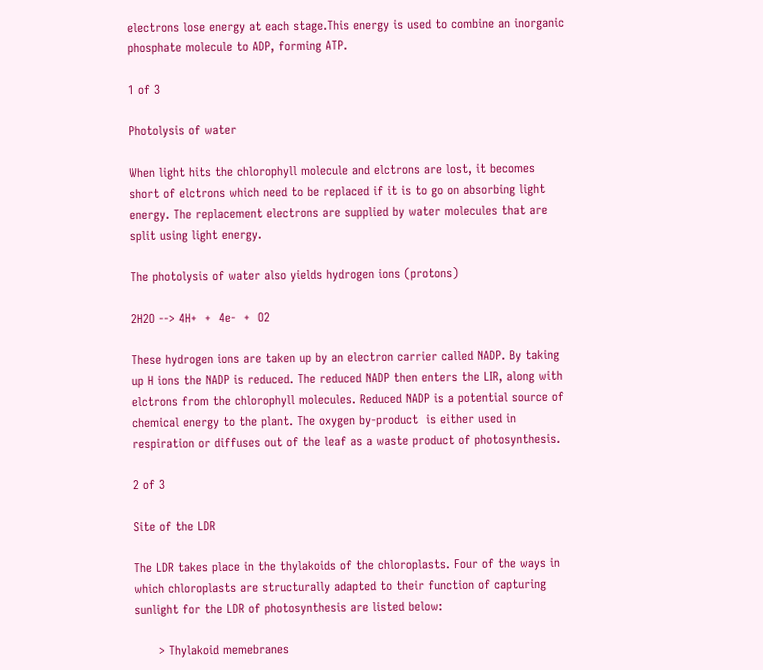electrons lose energy at each stage.This energy is used to combine an inorganic phosphate molecule to ADP, forming ATP.

1 of 3

Photolysis of water

When light hits the chlorophyll molecule and elctrons are lost, it becomes short of elctrons which need to be replaced if it is to go on absorbing light energy. The replacement electrons are supplied by water molecules that are split using light energy.

The photolysis of water also yields hydrogen ions (protons)

2H2O --> 4H+  +  4e-  +  O2

These hydrogen ions are taken up by an electron carrier called NADP. By taking up H ions the NADP is reduced. The reduced NADP then enters the LIR, along with elctrons from the chlorophyll molecules. Reduced NADP is a potential source of chemical energy to the plant. The oxygen by-product  is either used in respiration or diffuses out of the leaf as a waste product of photosynthesis.

2 of 3

Site of the LDR

The LDR takes place in the thylakoids of the chloroplasts. Four of the ways in which chloroplasts are structurally adapted to their function of capturing sunlight for the LDR of photosynthesis are listed below:

      > Thylakoid memebranes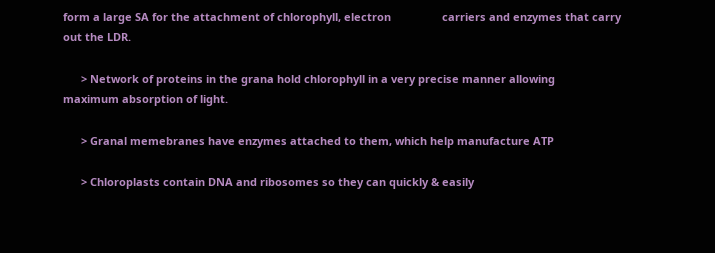form a large SA for the attachment of chlorophyll, electron                 carriers and enzymes that carry out the LDR.

      > Network of proteins in the grana hold chlorophyll in a very precise manner allowing               maximum absorption of light.

      > Granal memebranes have enzymes attached to them, which help manufacture ATP

      > Chloroplasts contain DNA and ribosomes so they can quickly & easily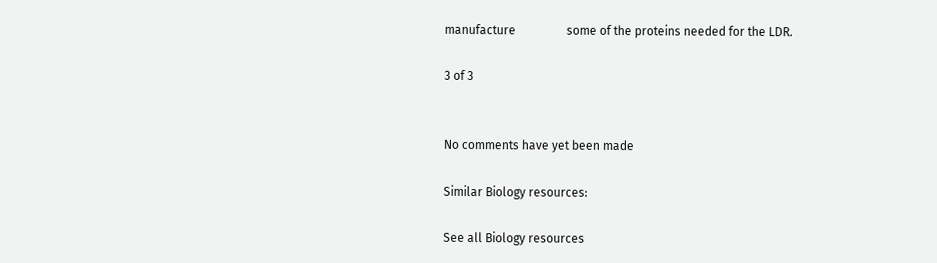manufacture                 some of the proteins needed for the LDR.

3 of 3


No comments have yet been made

Similar Biology resources:

See all Biology resources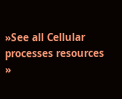»See all Cellular processes resources »